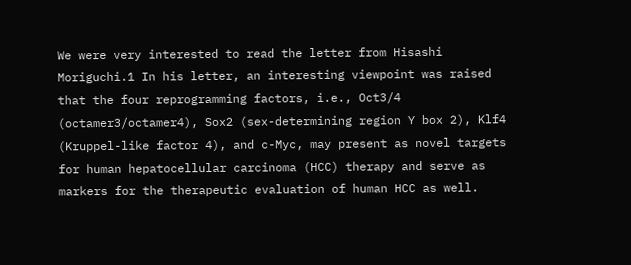We were very interested to read the letter from Hisashi Moriguchi.1 In his letter, an interesting viewpoint was raised that the four reprogramming factors, i.e., Oct3/4 (octamer3/octamer4), Sox2 (sex-determining region Y box 2), Klf4 (Kruppel-like factor 4), and c-Myc, may present as novel targets for human hepatocellular carcinoma (HCC) therapy and serve as markers for the therapeutic evaluation of human HCC as well.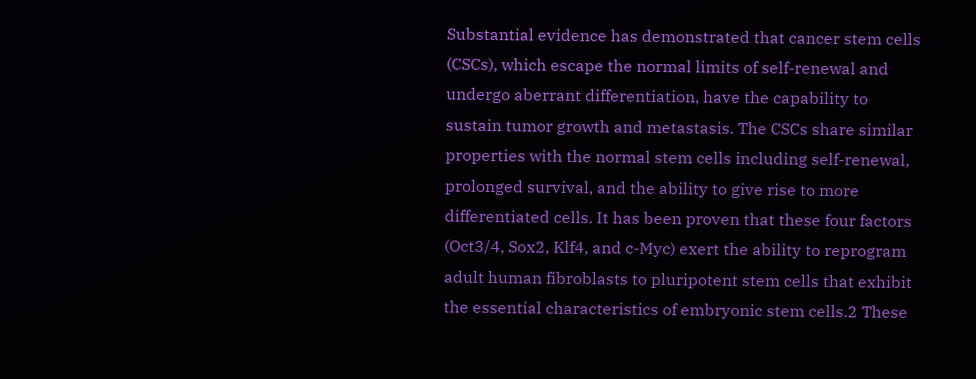Substantial evidence has demonstrated that cancer stem cells (CSCs), which escape the normal limits of self-renewal and undergo aberrant differentiation, have the capability to sustain tumor growth and metastasis. The CSCs share similar properties with the normal stem cells including self-renewal, prolonged survival, and the ability to give rise to more differentiated cells. It has been proven that these four factors (Oct3/4, Sox2, Klf4, and c-Myc) exert the ability to reprogram adult human fibroblasts to pluripotent stem cells that exhibit the essential characteristics of embryonic stem cells.2 These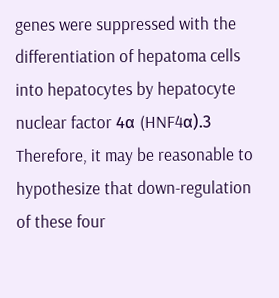genes were suppressed with the differentiation of hepatoma cells into hepatocytes by hepatocyte nuclear factor 4α (HNF4α).3 Therefore, it may be reasonable to hypothesize that down-regulation of these four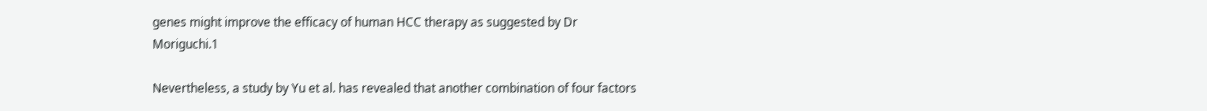genes might improve the efficacy of human HCC therapy as suggested by Dr Moriguchi.1

Nevertheless, a study by Yu et al. has revealed that another combination of four factors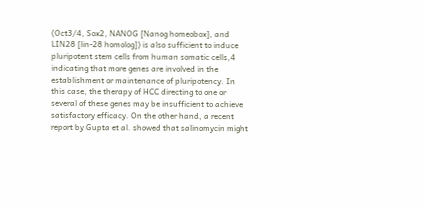(Oct3/4, Sox2, NANOG [Nanog homeobox], and LIN28 [lin-28 homolog]) is also sufficient to induce pluripotent stem cells from human somatic cells,4 indicating that more genes are involved in the establishment or maintenance of pluripotency. In this case, the therapy of HCC directing to one or several of these genes may be insufficient to achieve satisfactory efficacy. On the other hand, a recent report by Gupta et al. showed that salinomycin might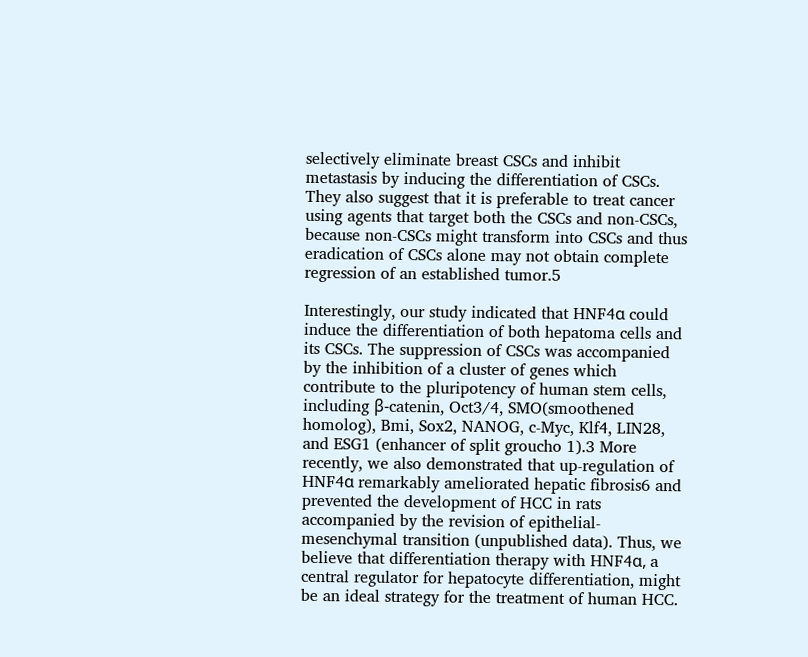selectively eliminate breast CSCs and inhibit metastasis by inducing the differentiation of CSCs. They also suggest that it is preferable to treat cancer using agents that target both the CSCs and non-CSCs, because non-CSCs might transform into CSCs and thus eradication of CSCs alone may not obtain complete regression of an established tumor.5

Interestingly, our study indicated that HNF4α could induce the differentiation of both hepatoma cells and its CSCs. The suppression of CSCs was accompanied by the inhibition of a cluster of genes which contribute to the pluripotency of human stem cells, including β-catenin, Oct3/4, SMO(smoothened homolog), Bmi, Sox2, NANOG, c-Myc, Klf4, LIN28, and ESG1 (enhancer of split groucho 1).3 More recently, we also demonstrated that up-regulation of HNF4α remarkably ameliorated hepatic fibrosis6 and prevented the development of HCC in rats accompanied by the revision of epithelial-mesenchymal transition (unpublished data). Thus, we believe that differentiation therapy with HNF4α, a central regulator for hepatocyte differentiation, might be an ideal strategy for the treatment of human HCC.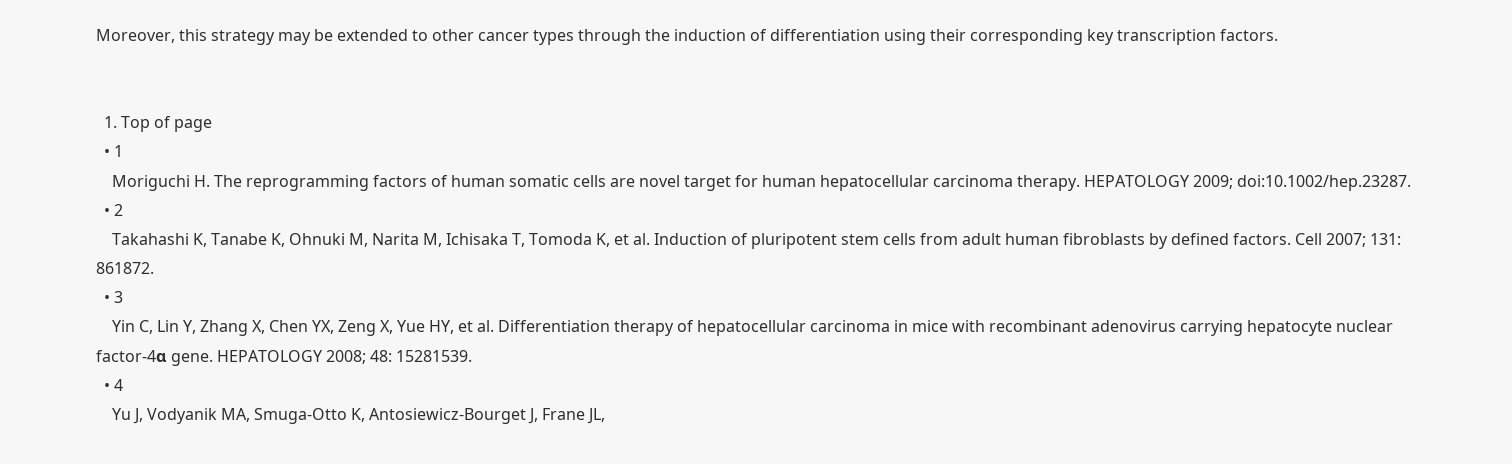Moreover, this strategy may be extended to other cancer types through the induction of differentiation using their corresponding key transcription factors.


  1. Top of page
  • 1
    Moriguchi H. The reprogramming factors of human somatic cells are novel target for human hepatocellular carcinoma therapy. HEPATOLOGY 2009; doi:10.1002/hep.23287.
  • 2
    Takahashi K, Tanabe K, Ohnuki M, Narita M, Ichisaka T, Tomoda K, et al. Induction of pluripotent stem cells from adult human fibroblasts by defined factors. Cell 2007; 131: 861872.
  • 3
    Yin C, Lin Y, Zhang X, Chen YX, Zeng X, Yue HY, et al. Differentiation therapy of hepatocellular carcinoma in mice with recombinant adenovirus carrying hepatocyte nuclear factor-4α gene. HEPATOLOGY 2008; 48: 15281539.
  • 4
    Yu J, Vodyanik MA, Smuga-Otto K, Antosiewicz-Bourget J, Frane JL,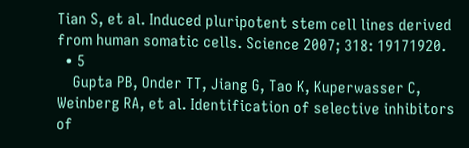Tian S, et al. Induced pluripotent stem cell lines derived from human somatic cells. Science 2007; 318: 19171920.
  • 5
    Gupta PB, Onder TT, Jiang G, Tao K, Kuperwasser C, Weinberg RA, et al. Identification of selective inhibitors of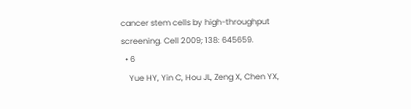cancer stem cells by high-throughput screening. Cell 2009; 138: 645659.
  • 6
    Yue HY, Yin C, Hou JL, Zeng X, Chen YX,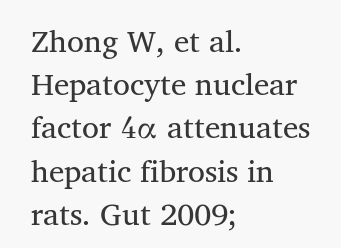Zhong W, et al. Hepatocyte nuclear factor 4α attenuates hepatic fibrosis in rats. Gut 2009;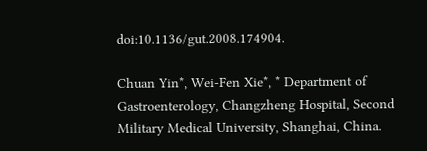doi:10.1136/gut.2008.174904.

Chuan Yin*, Wei-Fen Xie*, * Department of Gastroenterology, Changzheng Hospital, Second Military Medical University, Shanghai, China.